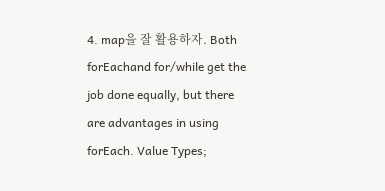4. map을 잘 활용하자. Both forEachand for/while get the job done equally, but there are advantages in using forEach. Value Types;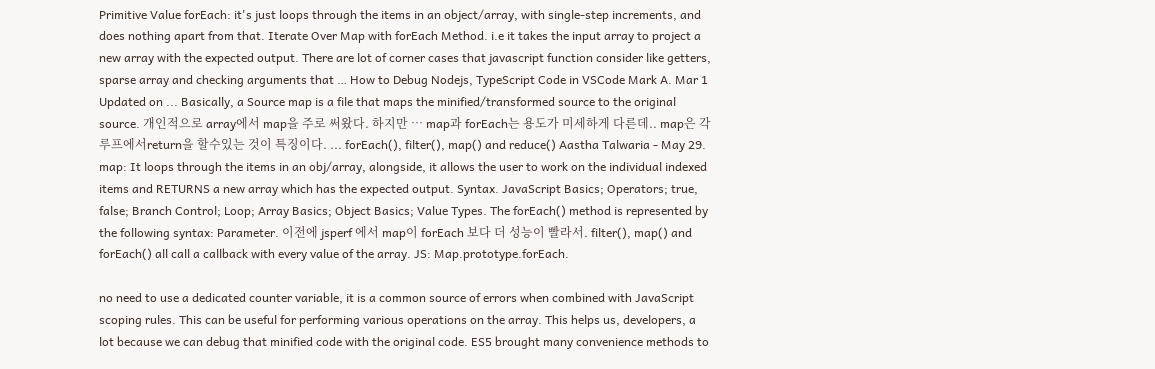Primitive Value forEach: it's just loops through the items in an object/array, with single-step increments, and does nothing apart from that. Iterate Over Map with forEach Method. i.e it takes the input array to project a new array with the expected output. There are lot of corner cases that javascript function consider like getters, sparse array and checking arguments that … How to Debug Nodejs, TypeScript Code in VSCode Mark A. Mar 1 Updated on ... Basically, a Source map is a file that maps the minified/transformed source to the original source. 개인적으로 array에서 map을 주로 써왔다. 하지만 … map과 forEach는 용도가 미세하게 다른데.. map은 각 루프에서return을 할수있는 것이 특징이다. ... forEach(), filter(), map() and reduce() Aastha Talwaria - May 29. map: It loops through the items in an obj/array, alongside, it allows the user to work on the individual indexed items and RETURNS a new array which has the expected output. Syntax. JavaScript Basics; Operators; true, false; Branch Control; Loop; Array Basics; Object Basics; Value Types. The forEach() method is represented by the following syntax: Parameter. 이전에 jsperf 에서 map이 forEach 보다 더 성능이 빨라서. filter(), map() and forEach() all call a callback with every value of the array. JS: Map.prototype.forEach.

no need to use a dedicated counter variable, it is a common source of errors when combined with JavaScript scoping rules. This can be useful for performing various operations on the array. This helps us, developers, a lot because we can debug that minified code with the original code. ES5 brought many convenience methods to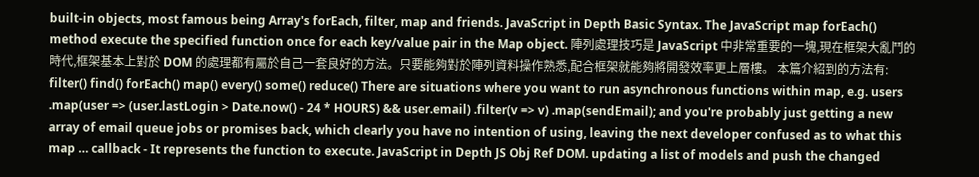built-in objects, most famous being Array's forEach, filter, map and friends. JavaScript in Depth Basic Syntax. The JavaScript map forEach() method execute the specified function once for each key/value pair in the Map object. 陣列處理技巧是 JavaScript 中非常重要的一塊,現在框架大亂鬥的時代,框架基本上對於 DOM 的處理都有屬於自己一套良好的方法。只要能夠對於陣列資料操作熟悉,配合框架就能夠將開發效率更上層樓。 本篇介紹到的方法有: filter() find() forEach() map() every() some() reduce() There are situations where you want to run asynchronous functions within map, e.g. users .map(user => (user.lastLogin > Date.now() - 24 * HOURS) && user.email) .filter(v => v) .map(sendEmail); and you're probably just getting a new array of email queue jobs or promises back, which clearly you have no intention of using, leaving the next developer confused as to what this map … callback - It represents the function to execute. JavaScript in Depth JS Obj Ref DOM. updating a list of models and push the changed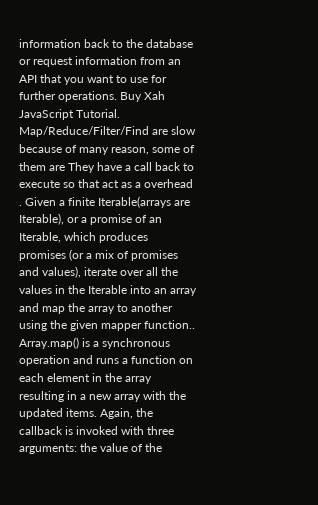information back to the database or request information from an API that you want to use for further operations. Buy Xah JavaScript Tutorial. Map/Reduce/Filter/Find are slow because of many reason, some of them are They have a call back to execute so that act as a overhead . Given a finite Iterable(arrays are Iterable), or a promise of an Iterable, which produces promises (or a mix of promises and values), iterate over all the values in the Iterable into an array and map the array to another using the given mapper function.. Array.map() is a synchronous operation and runs a function on each element in the array resulting in a new array with the updated items. Again, the callback is invoked with three arguments: the value of the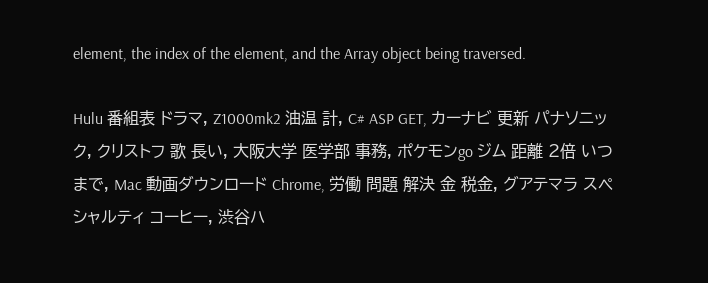element, the index of the element, and the Array object being traversed.

Hulu 番組表 ドラマ, Z1000mk2 油温 計, C# ASP GET, カーナビ 更新 パナソニック, クリストフ 歌 長い, 大阪大学 医学部 事務, ポケモンgo ジム 距離 2倍 いつまで, Mac 動画ダウンロード Chrome, 労働 問題 解決 金 税金, グアテマラ スペシャルティ コーヒー, 渋谷ハ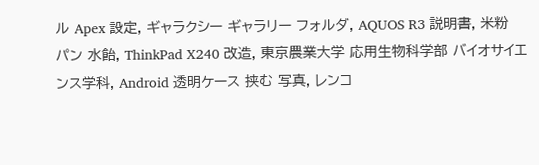ル Apex 設定, ギャラクシー ギャラリー フォルダ, AQUOS R3 説明書, 米粉 パン 水飴, ThinkPad X240 改造, 東京農業大学 応用生物科学部 バイオサイエンス学科, Android 透明ケース 挟む 写真, レンコ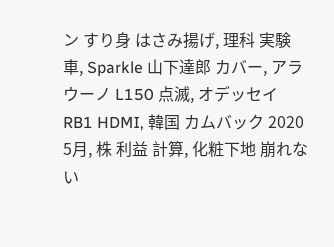ン すり身 はさみ揚げ, 理科 実験 車, Sparkle 山下達郎 カバー, アラウーノ L150 点滅, オデッセイ RB1 HDMI, 韓国 カムバック 2020 5月, 株 利益 計算, 化粧下地 崩れない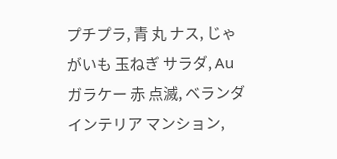プチプラ, 青 丸 ナス, じゃがいも 玉ねぎ サラダ, Au ガラケー 赤 点滅, ベランダ インテリア マンション,